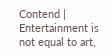Contend | Entertainment is not equal to art,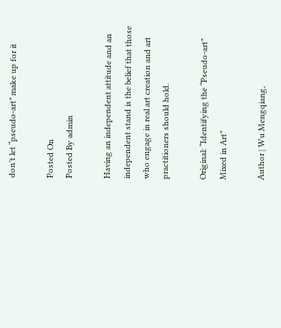don’t let “pseudo-art” make up for it

Posted On
Posted By admin

Having an independent attitude and an independent stand is the belief that those who engage in real art creation and art practitioners should hold.

Original: “Identifying the “Pseudo-art” Mixed in Art”

Author | Wu Mengqiang,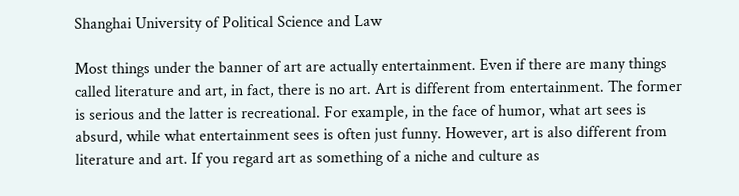Shanghai University of Political Science and Law

Most things under the banner of art are actually entertainment. Even if there are many things called literature and art, in fact, there is no art. Art is different from entertainment. The former is serious and the latter is recreational. For example, in the face of humor, what art sees is absurd, while what entertainment sees is often just funny. However, art is also different from literature and art. If you regard art as something of a niche and culture as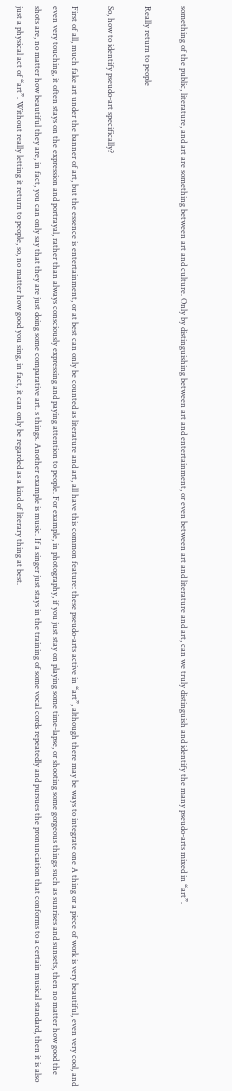something of the public, literature, and art are something between art and culture. Only by distinguishing between art and entertainment, or even between art and literature and art, can we truly distinguish and identify the many pseudo-arts mixed in “art”.

Really return to people

So, how to identify pseudo-art specifically?

First of all, much fake art under the banner of art, but the essence is entertainment, or at best can only be counted as literature and art, all have this common feature: these pseudo-arts active in “art”, although there may be ways to integrate one A thing or a piece of work is very beautiful, even very cool, and even very touching, it often stays on the expression and portrayal, rather than always consciously expressing and paying attention to people. For example, in photography, if you just stay on playing some time-lapse, or shooting some gorgeous things such as sunrises and sunsets, then no matter how good the shots are, no matter how beautiful they are, in fact, you can only say that they are just doing some comparative art. s things. Another example is music. If a singer just stays in the training of some vocal cords repeatedly and pursues the pronunciation that conforms to a certain musical standard, then it is also just a physical act of “art”. Without really letting it return to people, so, no matter how good you sing, in fact, it can only be regarded as a kind of literary thing at best.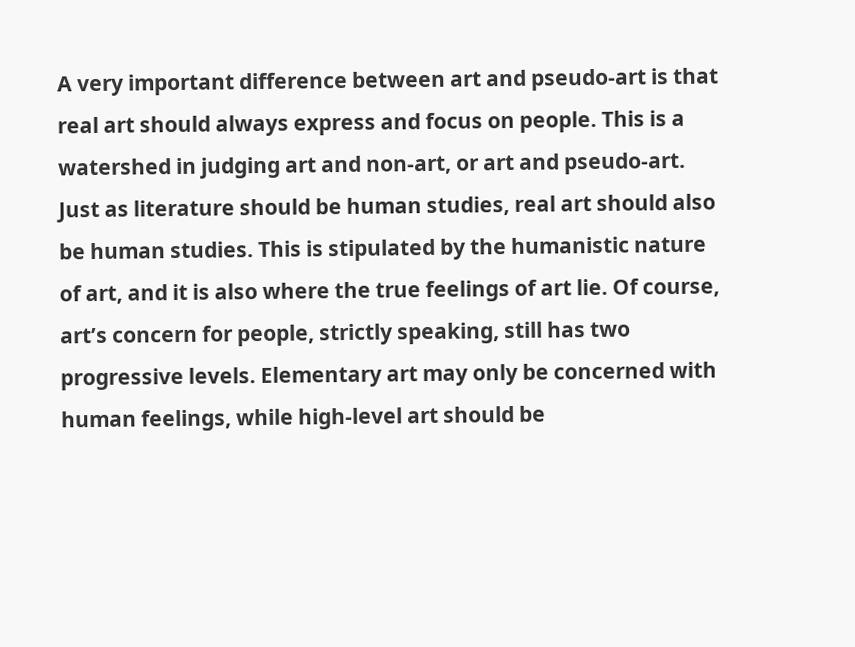A very important difference between art and pseudo-art is that real art should always express and focus on people. This is a watershed in judging art and non-art, or art and pseudo-art. Just as literature should be human studies, real art should also be human studies. This is stipulated by the humanistic nature of art, and it is also where the true feelings of art lie. Of course, art’s concern for people, strictly speaking, still has two progressive levels. Elementary art may only be concerned with human feelings, while high-level art should be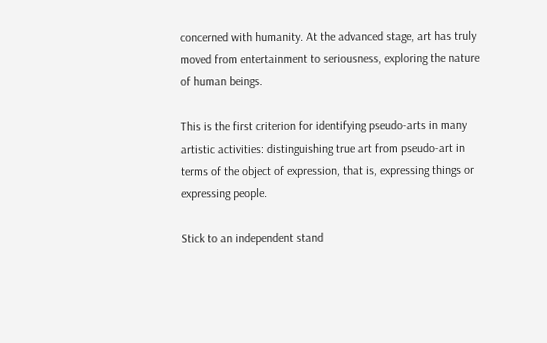concerned with humanity. At the advanced stage, art has truly moved from entertainment to seriousness, exploring the nature of human beings.

This is the first criterion for identifying pseudo-arts in many artistic activities: distinguishing true art from pseudo-art in terms of the object of expression, that is, expressing things or expressing people.

Stick to an independent stand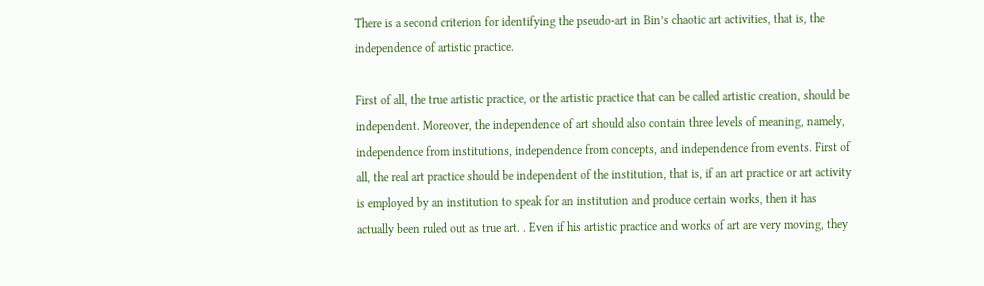There is a second criterion for identifying the pseudo-art in Bin’s chaotic art activities, that is, the independence of artistic practice.

First of all, the true artistic practice, or the artistic practice that can be called artistic creation, should be independent. Moreover, the independence of art should also contain three levels of meaning, namely, independence from institutions, independence from concepts, and independence from events. First of all, the real art practice should be independent of the institution, that is, if an art practice or art activity is employed by an institution to speak for an institution and produce certain works, then it has actually been ruled out as true art. . Even if his artistic practice and works of art are very moving, they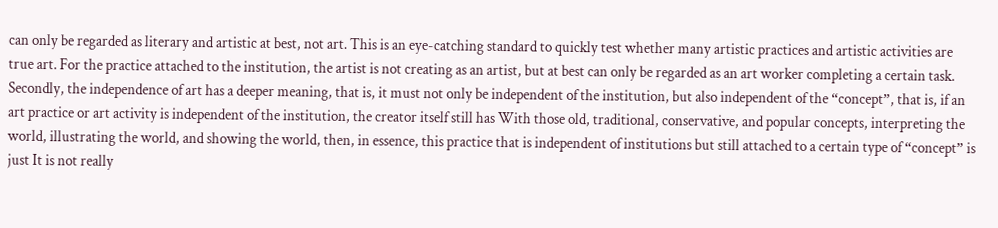can only be regarded as literary and artistic at best, not art. This is an eye-catching standard to quickly test whether many artistic practices and artistic activities are true art. For the practice attached to the institution, the artist is not creating as an artist, but at best can only be regarded as an art worker completing a certain task.
Secondly, the independence of art has a deeper meaning, that is, it must not only be independent of the institution, but also independent of the “concept”, that is, if an art practice or art activity is independent of the institution, the creator itself still has With those old, traditional, conservative, and popular concepts, interpreting the world, illustrating the world, and showing the world, then, in essence, this practice that is independent of institutions but still attached to a certain type of “concept” is just It is not really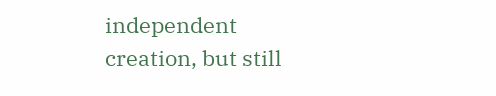independent creation, but still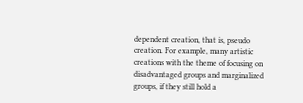dependent creation, that is, pseudo creation. For example, many artistic creations with the theme of focusing on disadvantaged groups and marginalized groups, if they still hold a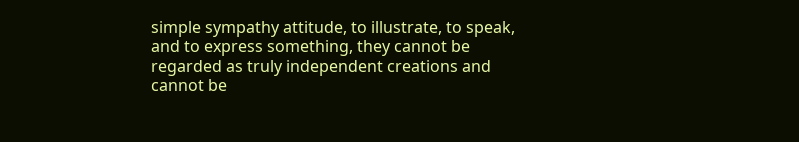simple sympathy attitude, to illustrate, to speak, and to express something, they cannot be regarded as truly independent creations and cannot be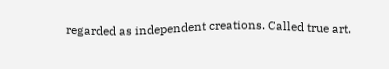regarded as independent creations. Called true art.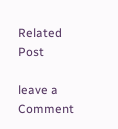Related Post

leave a Comment